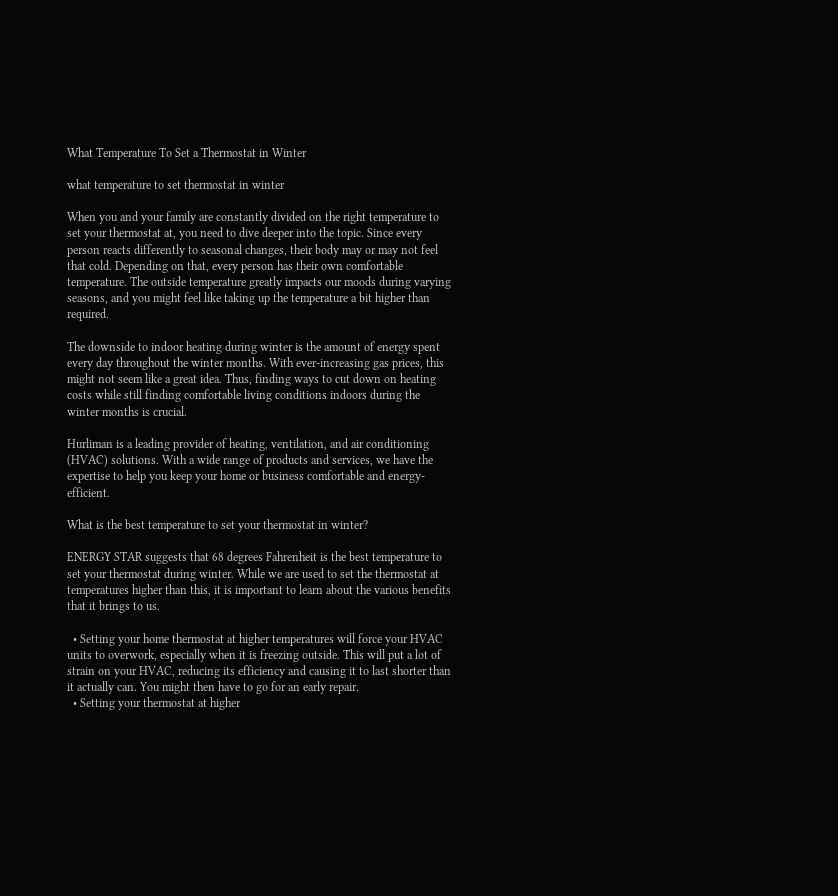What Temperature To Set a Thermostat in Winter

what temperature to set thermostat in winter

When you and your family are constantly divided on the right temperature to set your thermostat at, you need to dive deeper into the topic. Since every person reacts differently to seasonal changes, their body may or may not feel that cold. Depending on that, every person has their own comfortable temperature. The outside temperature greatly impacts our moods during varying seasons, and you might feel like taking up the temperature a bit higher than required.

The downside to indoor heating during winter is the amount of energy spent every day throughout the winter months. With ever-increasing gas prices, this might not seem like a great idea. Thus, finding ways to cut down on heating costs while still finding comfortable living conditions indoors during the winter months is crucial.

Hurliman is a leading provider of heating, ventilation, and air conditioning (HVAC) solutions. With a wide range of products and services, we have the expertise to help you keep your home or business comfortable and energy-efficient.

What is the best temperature to set your thermostat in winter?

ENERGY STAR suggests that 68 degrees Fahrenheit is the best temperature to set your thermostat during winter. While we are used to set the thermostat at temperatures higher than this, it is important to learn about the various benefits that it brings to us.

  • Setting your home thermostat at higher temperatures will force your HVAC units to overwork, especially when it is freezing outside. This will put a lot of strain on your HVAC, reducing its efficiency and causing it to last shorter than it actually can. You might then have to go for an early repair.
  • Setting your thermostat at higher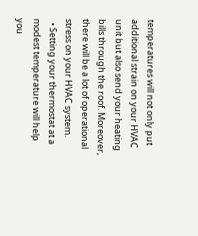temperatures will not only put additional strain on your HVAC unit but also send your heating bills through the roof. Moreover, there will be a lot of operational stress on your HVAC system.
  • Setting your thermostat at a modest temperature will help you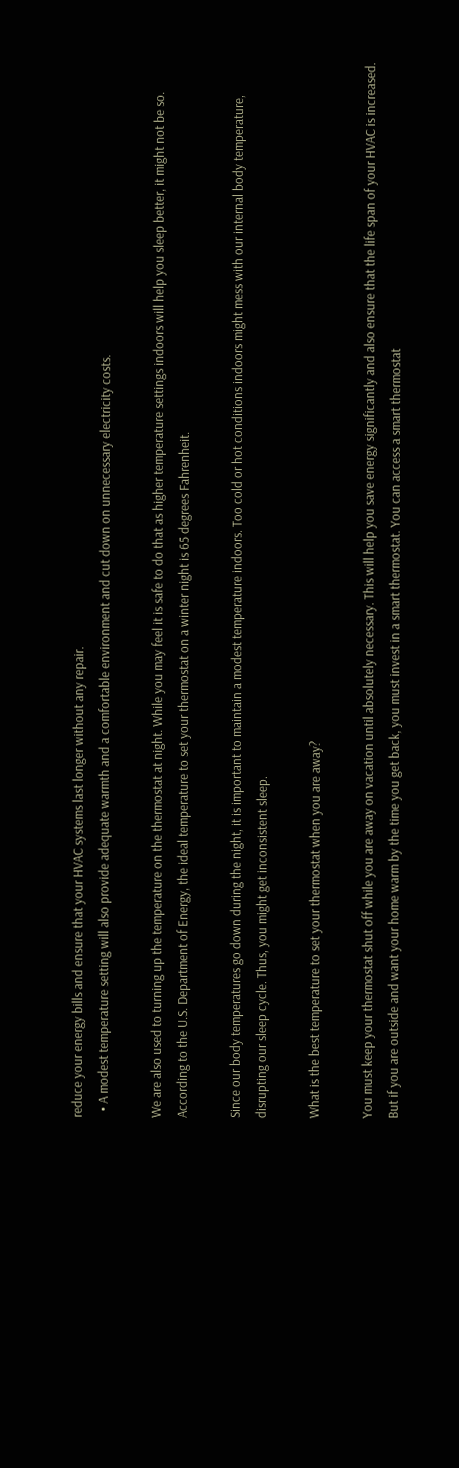reduce your energy bills and ensure that your HVAC systems last longer without any repair.
  • A modest temperature setting will also provide adequate warmth and a comfortable environment and cut down on unnecessary electricity costs.

We are also used to turning up the temperature on the thermostat at night. While you may feel it is safe to do that as higher temperature settings indoors will help you sleep better, it might not be so. According to the U.S. Department of Energy, the ideal temperature to set your thermostat on a winter night is 65 degrees Fahrenheit.

Since our body temperatures go down during the night, it is important to maintain a modest temperature indoors. Too cold or hot conditions indoors might mess with our internal body temperature, disrupting our sleep cycle. Thus, you might get inconsistent sleep.

What is the best temperature to set your thermostat when you are away?

You must keep your thermostat shut off while you are away on vacation until absolutely necessary. This will help you save energy significantly and also ensure that the life span of your HVAC is increased. But if you are outside and want your home warm by the time you get back, you must invest in a smart thermostat. You can access a smart thermostat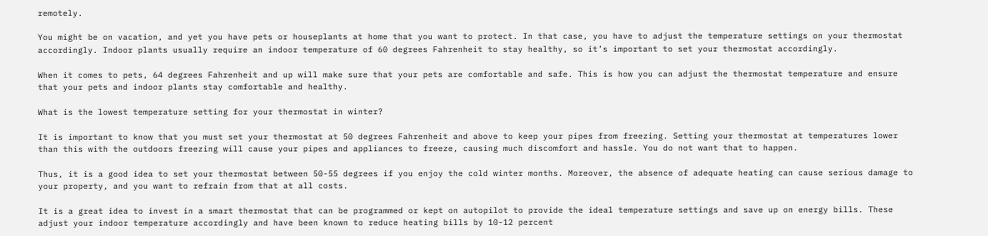remotely.

You might be on vacation, and yet you have pets or houseplants at home that you want to protect. In that case, you have to adjust the temperature settings on your thermostat accordingly. Indoor plants usually require an indoor temperature of 60 degrees Fahrenheit to stay healthy, so it’s important to set your thermostat accordingly.

When it comes to pets, 64 degrees Fahrenheit and up will make sure that your pets are comfortable and safe. This is how you can adjust the thermostat temperature and ensure that your pets and indoor plants stay comfortable and healthy.

What is the lowest temperature setting for your thermostat in winter?

It is important to know that you must set your thermostat at 50 degrees Fahrenheit and above to keep your pipes from freezing. Setting your thermostat at temperatures lower than this with the outdoors freezing will cause your pipes and appliances to freeze, causing much discomfort and hassle. You do not want that to happen.

Thus, it is a good idea to set your thermostat between 50-55 degrees if you enjoy the cold winter months. Moreover, the absence of adequate heating can cause serious damage to your property, and you want to refrain from that at all costs.

It is a great idea to invest in a smart thermostat that can be programmed or kept on autopilot to provide the ideal temperature settings and save up on energy bills. These adjust your indoor temperature accordingly and have been known to reduce heating bills by 10-12 percent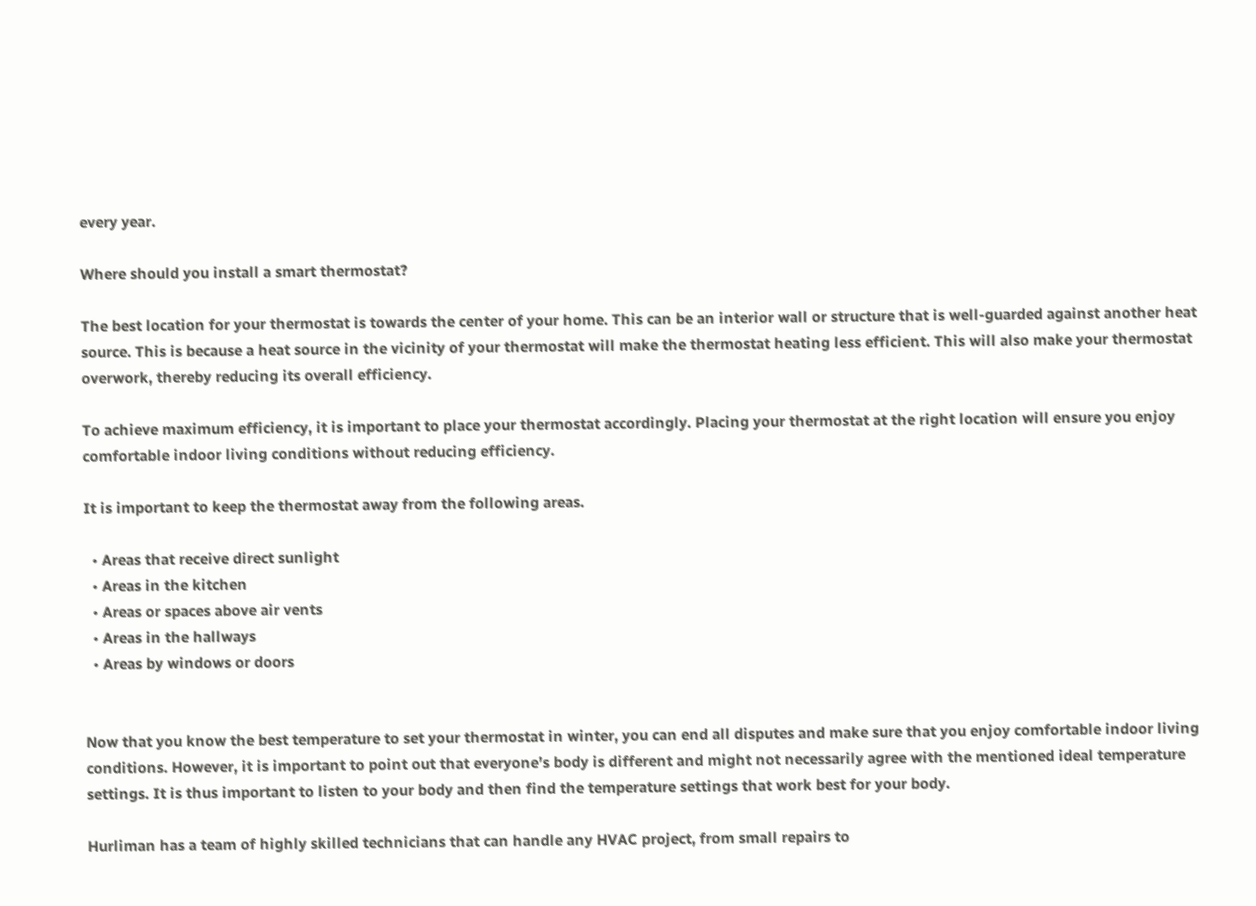every year.

Where should you install a smart thermostat?

The best location for your thermostat is towards the center of your home. This can be an interior wall or structure that is well-guarded against another heat source. This is because a heat source in the vicinity of your thermostat will make the thermostat heating less efficient. This will also make your thermostat overwork, thereby reducing its overall efficiency.

To achieve maximum efficiency, it is important to place your thermostat accordingly. Placing your thermostat at the right location will ensure you enjoy comfortable indoor living conditions without reducing efficiency.

It is important to keep the thermostat away from the following areas.

  • Areas that receive direct sunlight
  • Areas in the kitchen
  • Areas or spaces above air vents
  • Areas in the hallways
  • Areas by windows or doors


Now that you know the best temperature to set your thermostat in winter, you can end all disputes and make sure that you enjoy comfortable indoor living conditions. However, it is important to point out that everyone’s body is different and might not necessarily agree with the mentioned ideal temperature settings. It is thus important to listen to your body and then find the temperature settings that work best for your body.

Hurliman has a team of highly skilled technicians that can handle any HVAC project, from small repairs to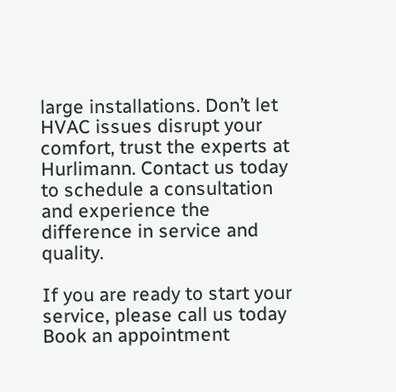large installations. Don’t let HVAC issues disrupt your comfort, trust the experts at Hurlimann. Contact us today to schedule a consultation and experience the difference in service and quality.

If you are ready to start your service, please call us today
Book an appointment